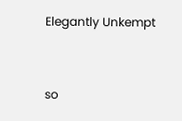Elegantly Unkempt


so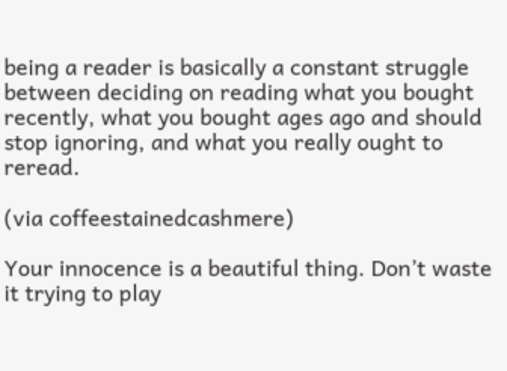being a reader is basically a constant struggle between deciding on reading what you bought recently, what you bought ages ago and should stop ignoring, and what you really ought to reread.

(via coffeestainedcashmere)

Your innocence is a beautiful thing. Don’t waste it trying to play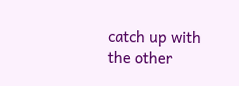catch up with the other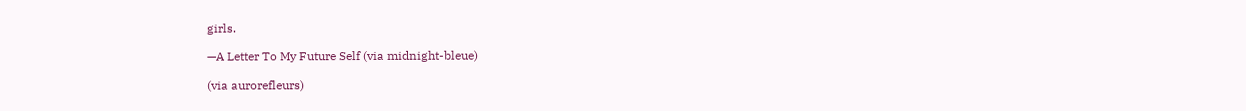girls.

—A Letter To My Future Self (via midnight-bleue)

(via aurorefleurs)